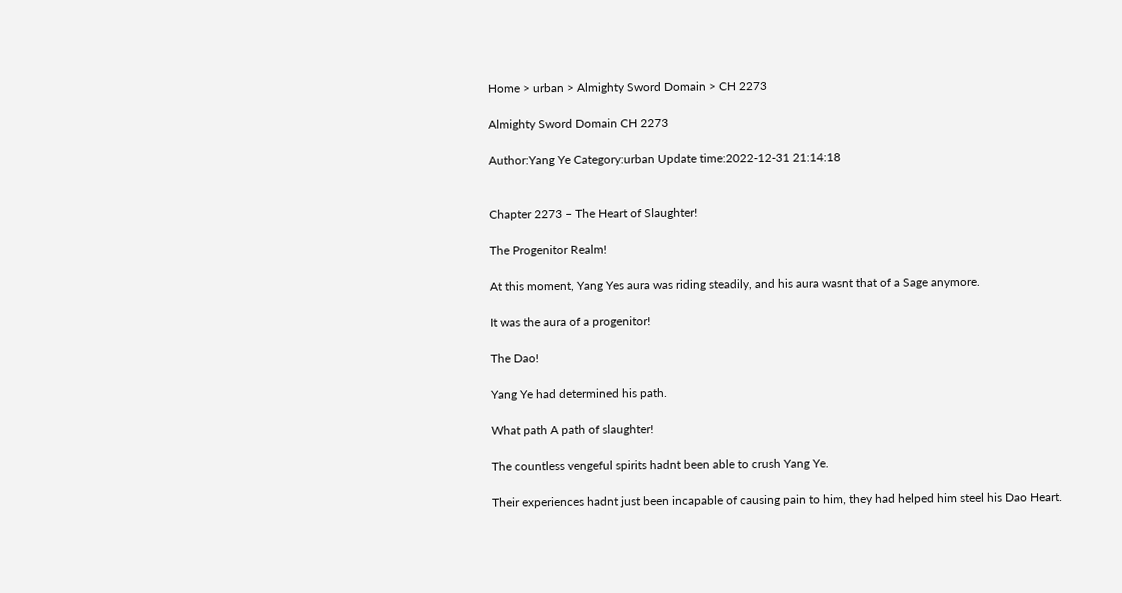Home > urban > Almighty Sword Domain > CH 2273

Almighty Sword Domain CH 2273

Author:Yang Ye Category:urban Update time:2022-12-31 21:14:18


Chapter 2273 – The Heart of Slaughter!

The Progenitor Realm!

At this moment, Yang Yes aura was riding steadily, and his aura wasnt that of a Sage anymore.

It was the aura of a progenitor!

The Dao!

Yang Ye had determined his path.

What path A path of slaughter!

The countless vengeful spirits hadnt been able to crush Yang Ye.

Their experiences hadnt just been incapable of causing pain to him, they had helped him steel his Dao Heart.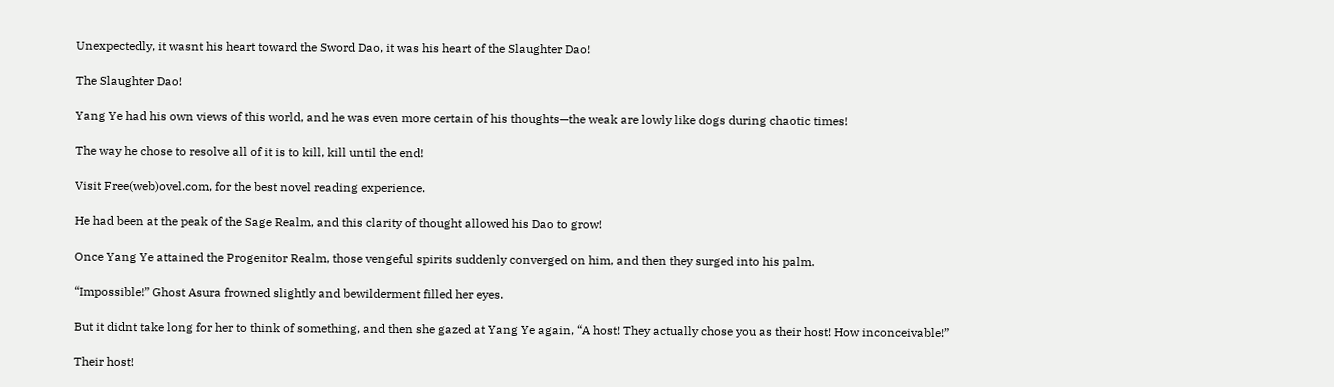Unexpectedly, it wasnt his heart toward the Sword Dao, it was his heart of the Slaughter Dao!

The Slaughter Dao!

Yang Ye had his own views of this world, and he was even more certain of his thoughts—the weak are lowly like dogs during chaotic times!

The way he chose to resolve all of it is to kill, kill until the end!

Visit Free(web)ovel.com, for the best novel reading experience.

He had been at the peak of the Sage Realm, and this clarity of thought allowed his Dao to grow!

Once Yang Ye attained the Progenitor Realm, those vengeful spirits suddenly converged on him, and then they surged into his palm.

“Impossible!” Ghost Asura frowned slightly and bewilderment filled her eyes.

But it didnt take long for her to think of something, and then she gazed at Yang Ye again, “A host! They actually chose you as their host! How inconceivable!”

Their host!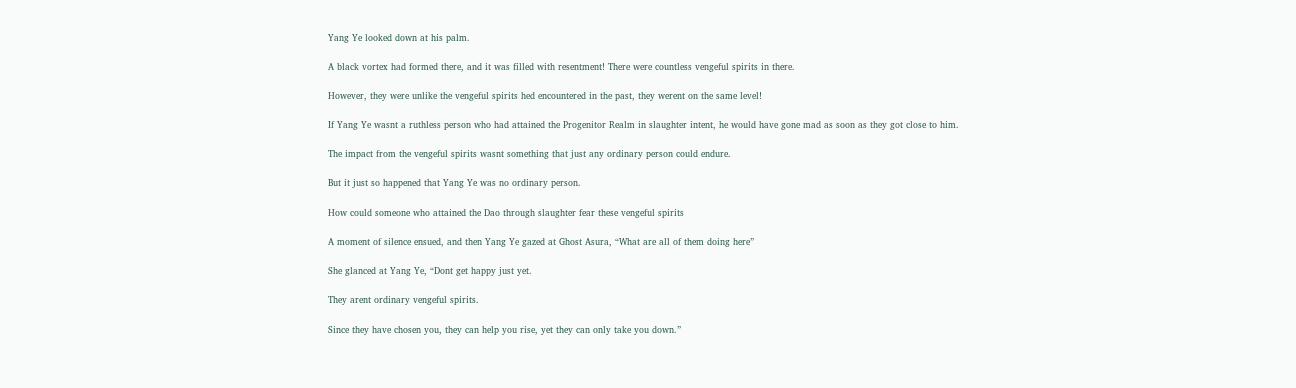Yang Ye looked down at his palm.

A black vortex had formed there, and it was filled with resentment! There were countless vengeful spirits in there.

However, they were unlike the vengeful spirits hed encountered in the past, they werent on the same level!

If Yang Ye wasnt a ruthless person who had attained the Progenitor Realm in slaughter intent, he would have gone mad as soon as they got close to him.

The impact from the vengeful spirits wasnt something that just any ordinary person could endure.

But it just so happened that Yang Ye was no ordinary person.

How could someone who attained the Dao through slaughter fear these vengeful spirits

A moment of silence ensued, and then Yang Ye gazed at Ghost Asura, “What are all of them doing here”

She glanced at Yang Ye, “Dont get happy just yet.

They arent ordinary vengeful spirits.

Since they have chosen you, they can help you rise, yet they can only take you down.”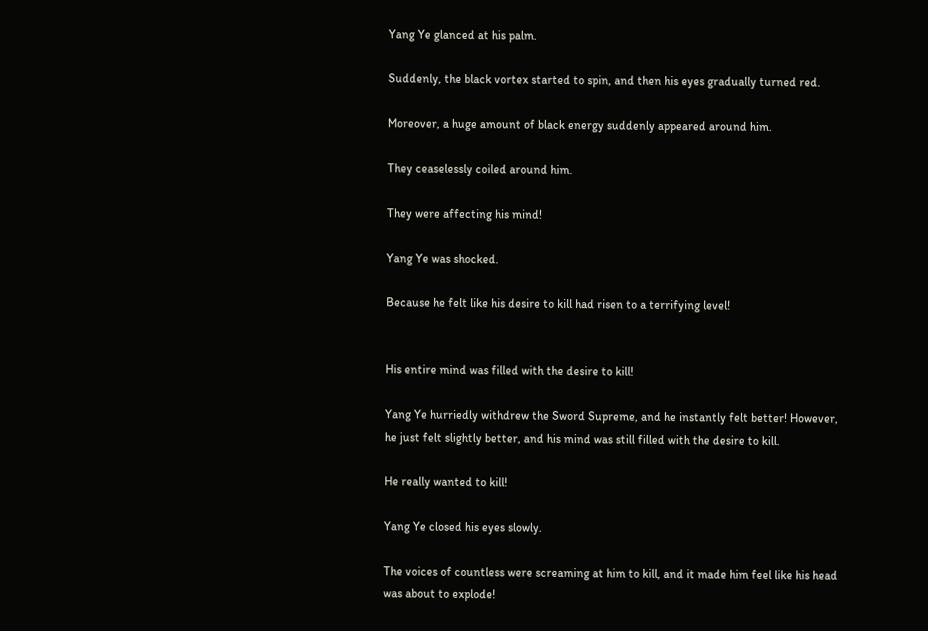Yang Ye glanced at his palm.

Suddenly, the black vortex started to spin, and then his eyes gradually turned red.

Moreover, a huge amount of black energy suddenly appeared around him.

They ceaselessly coiled around him.

They were affecting his mind!

Yang Ye was shocked.

Because he felt like his desire to kill had risen to a terrifying level!


His entire mind was filled with the desire to kill!

Yang Ye hurriedly withdrew the Sword Supreme, and he instantly felt better! However, he just felt slightly better, and his mind was still filled with the desire to kill.

He really wanted to kill!

Yang Ye closed his eyes slowly.

The voices of countless were screaming at him to kill, and it made him feel like his head was about to explode!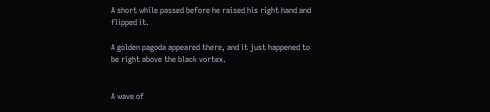A short while passed before he raised his right hand and flipped it.

A golden pagoda appeared there, and it just happened to be right above the black vortex.


A wave of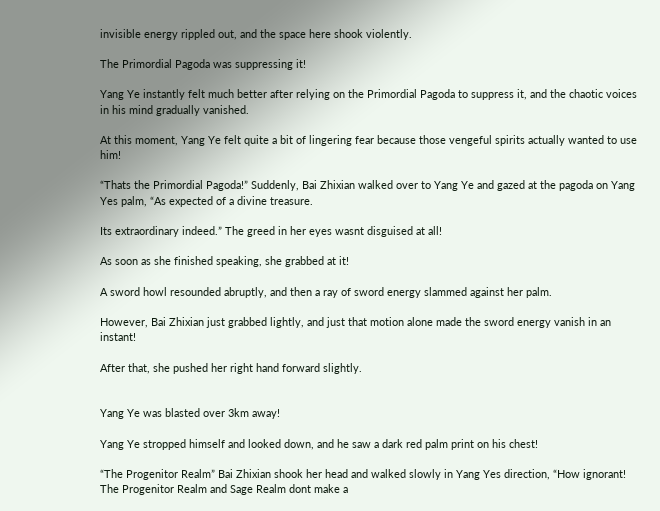invisible energy rippled out, and the space here shook violently.

The Primordial Pagoda was suppressing it!

Yang Ye instantly felt much better after relying on the Primordial Pagoda to suppress it, and the chaotic voices in his mind gradually vanished.

At this moment, Yang Ye felt quite a bit of lingering fear because those vengeful spirits actually wanted to use him!

“Thats the Primordial Pagoda!” Suddenly, Bai Zhixian walked over to Yang Ye and gazed at the pagoda on Yang Yes palm, “As expected of a divine treasure.

Its extraordinary indeed.” The greed in her eyes wasnt disguised at all!

As soon as she finished speaking, she grabbed at it!

A sword howl resounded abruptly, and then a ray of sword energy slammed against her palm.

However, Bai Zhixian just grabbed lightly, and just that motion alone made the sword energy vanish in an instant!

After that, she pushed her right hand forward slightly.


Yang Ye was blasted over 3km away!

Yang Ye stropped himself and looked down, and he saw a dark red palm print on his chest!

“The Progenitor Realm” Bai Zhixian shook her head and walked slowly in Yang Yes direction, “How ignorant! The Progenitor Realm and Sage Realm dont make a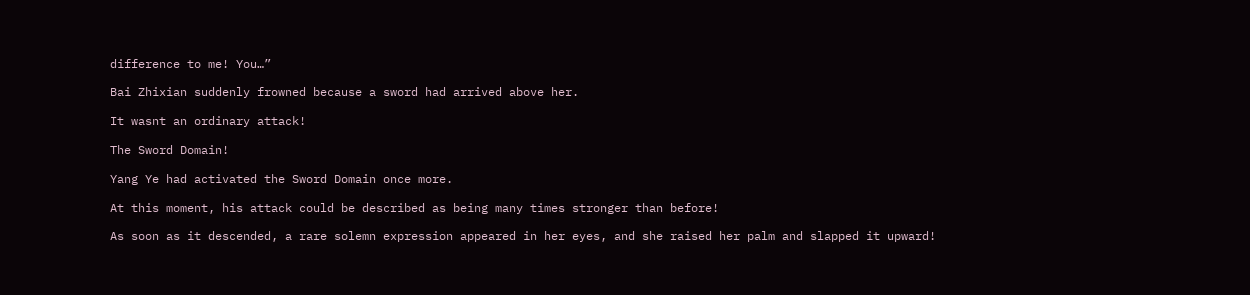difference to me! You…”

Bai Zhixian suddenly frowned because a sword had arrived above her.

It wasnt an ordinary attack!

The Sword Domain!

Yang Ye had activated the Sword Domain once more.

At this moment, his attack could be described as being many times stronger than before!

As soon as it descended, a rare solemn expression appeared in her eyes, and she raised her palm and slapped it upward!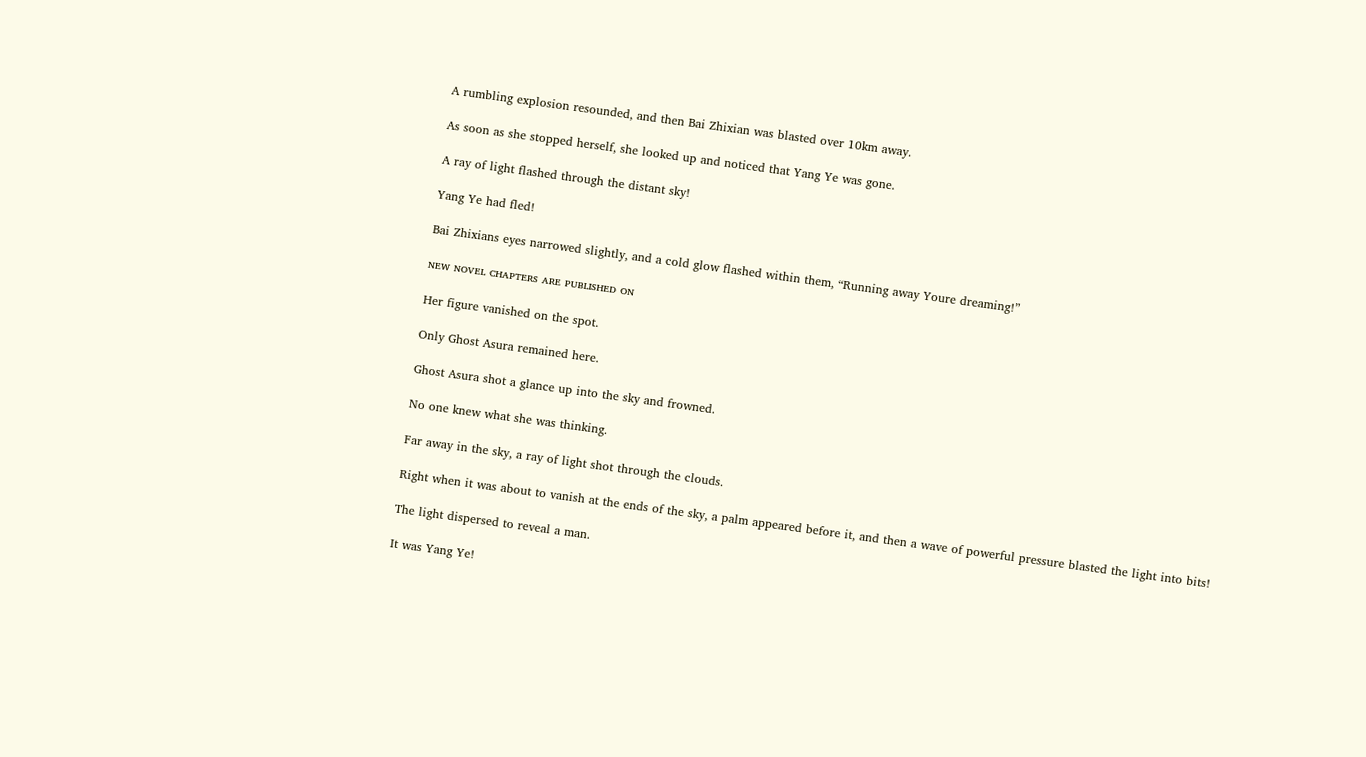A rumbling explosion resounded, and then Bai Zhixian was blasted over 10km away.

As soon as she stopped herself, she looked up and noticed that Yang Ye was gone.

A ray of light flashed through the distant sky!

Yang Ye had fled!

Bai Zhixians eyes narrowed slightly, and a cold glow flashed within them, “Running away Youre dreaming!”

ɴᴇᴡ ɴᴏᴠᴇʟ ᴄʜᴀᴘᴛᴇʀs ᴀʀᴇ ᴘᴜʙʟɪsʜᴇᴅ ᴏɴ

Her figure vanished on the spot.

Only Ghost Asura remained here.

Ghost Asura shot a glance up into the sky and frowned.

No one knew what she was thinking.

Far away in the sky, a ray of light shot through the clouds.

Right when it was about to vanish at the ends of the sky, a palm appeared before it, and then a wave of powerful pressure blasted the light into bits!

The light dispersed to reveal a man.

It was Yang Ye!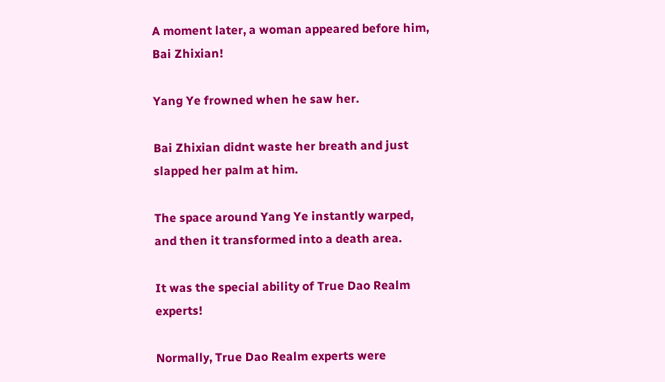A moment later, a woman appeared before him, Bai Zhixian!

Yang Ye frowned when he saw her.

Bai Zhixian didnt waste her breath and just slapped her palm at him.

The space around Yang Ye instantly warped, and then it transformed into a death area.

It was the special ability of True Dao Realm experts!

Normally, True Dao Realm experts were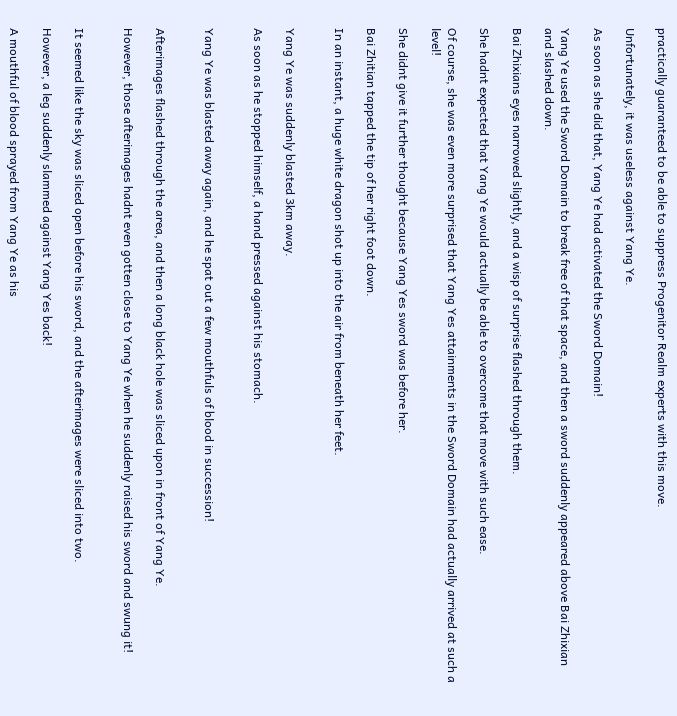practically guaranteed to be able to suppress Progenitor Realm experts with this move.

Unfortunately, it was useless against Yang Ye.

As soon as she did that, Yang Ye had activated the Sword Domain!

Yang Ye used the Sword Domain to break free of that space, and then a sword suddenly appeared above Bai Zhixian and slashed down.

Bai Zhixians eyes narrowed slightly, and a wisp of surprise flashed through them.

She hadnt expected that Yang Ye would actually be able to overcome that move with such ease.

Of course, she was even more surprised that Yang Yes attainments in the Sword Domain had actually arrived at such a level!

She didnt give it further thought because Yang Yes sword was before her.

Bai Zhitian tapped the tip of her right foot down.

In an instant, a huge white dragon shot up into the air from beneath her feet.


Yang Ye was suddenly blasted 3km away.

As soon as he stopped himself, a hand pressed against his stomach.


Yang Ye was blasted away again, and he spat out a few mouthfuls of blood in succession!


Afterimages flashed through the area, and then a long black hole was sliced upon in front of Yang Ye.

However, those afterimages hadnt even gotten close to Yang Ye when he suddenly raised his sword and swung it!


It seemed like the sky was sliced open before his sword, and the afterimages were sliced into two.

However, a leg suddenly slammed against Yang Yes back!

A mouthful of blood sprayed from Yang Ye as his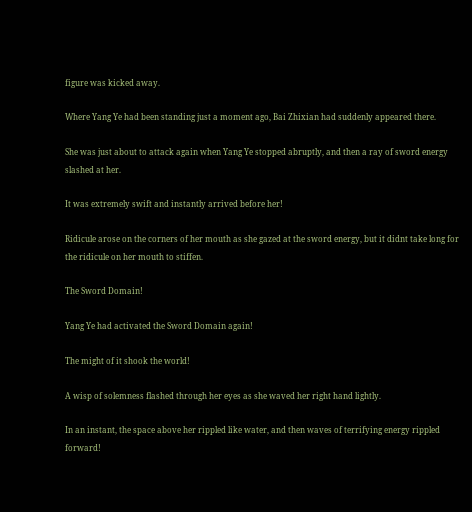figure was kicked away.

Where Yang Ye had been standing just a moment ago, Bai Zhixian had suddenly appeared there.

She was just about to attack again when Yang Ye stopped abruptly, and then a ray of sword energy slashed at her.

It was extremely swift and instantly arrived before her!

Ridicule arose on the corners of her mouth as she gazed at the sword energy, but it didnt take long for the ridicule on her mouth to stiffen.

The Sword Domain!

Yang Ye had activated the Sword Domain again!

The might of it shook the world!

A wisp of solemness flashed through her eyes as she waved her right hand lightly.

In an instant, the space above her rippled like water, and then waves of terrifying energy rippled forward!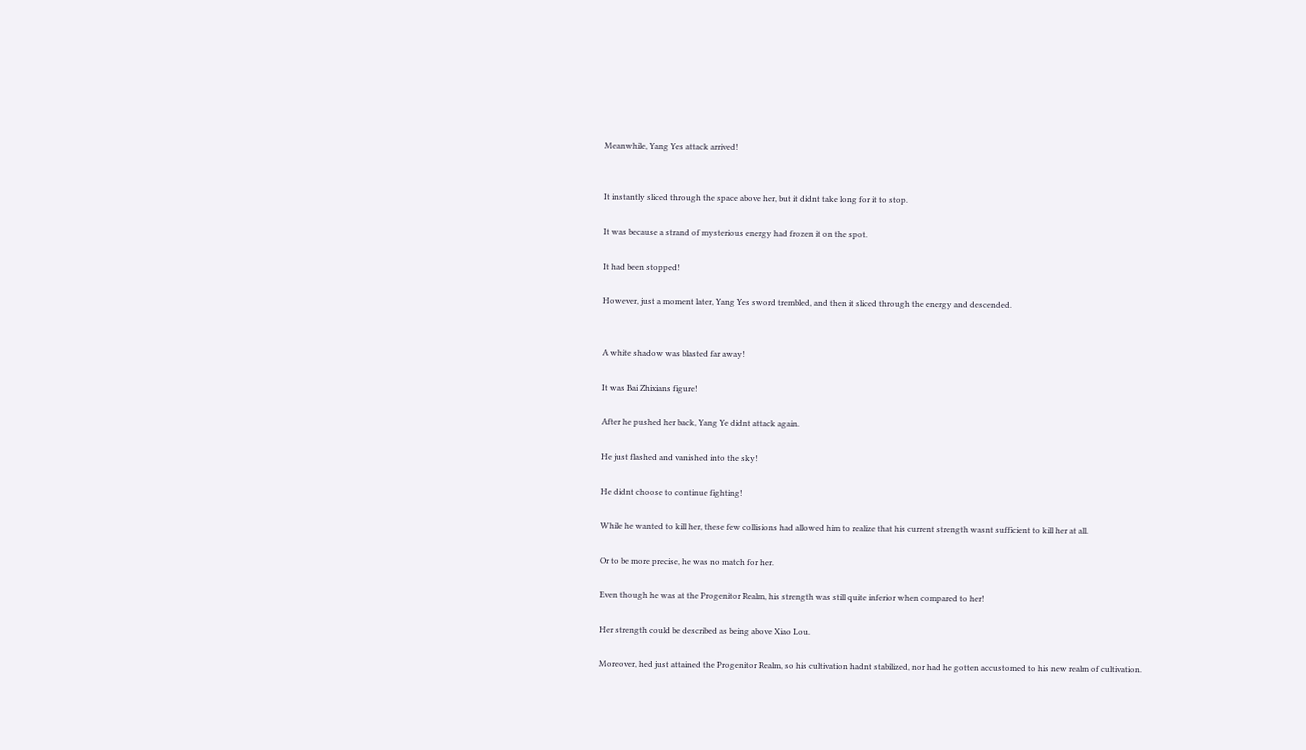Meanwhile, Yang Yes attack arrived!


It instantly sliced through the space above her, but it didnt take long for it to stop.

It was because a strand of mysterious energy had frozen it on the spot.

It had been stopped!

However, just a moment later, Yang Yes sword trembled, and then it sliced through the energy and descended.


A white shadow was blasted far away!

It was Bai Zhixians figure!

After he pushed her back, Yang Ye didnt attack again.

He just flashed and vanished into the sky!

He didnt choose to continue fighting!

While he wanted to kill her, these few collisions had allowed him to realize that his current strength wasnt sufficient to kill her at all.

Or to be more precise, he was no match for her.

Even though he was at the Progenitor Realm, his strength was still quite inferior when compared to her!

Her strength could be described as being above Xiao Lou.

Moreover, hed just attained the Progenitor Realm, so his cultivation hadnt stabilized, nor had he gotten accustomed to his new realm of cultivation.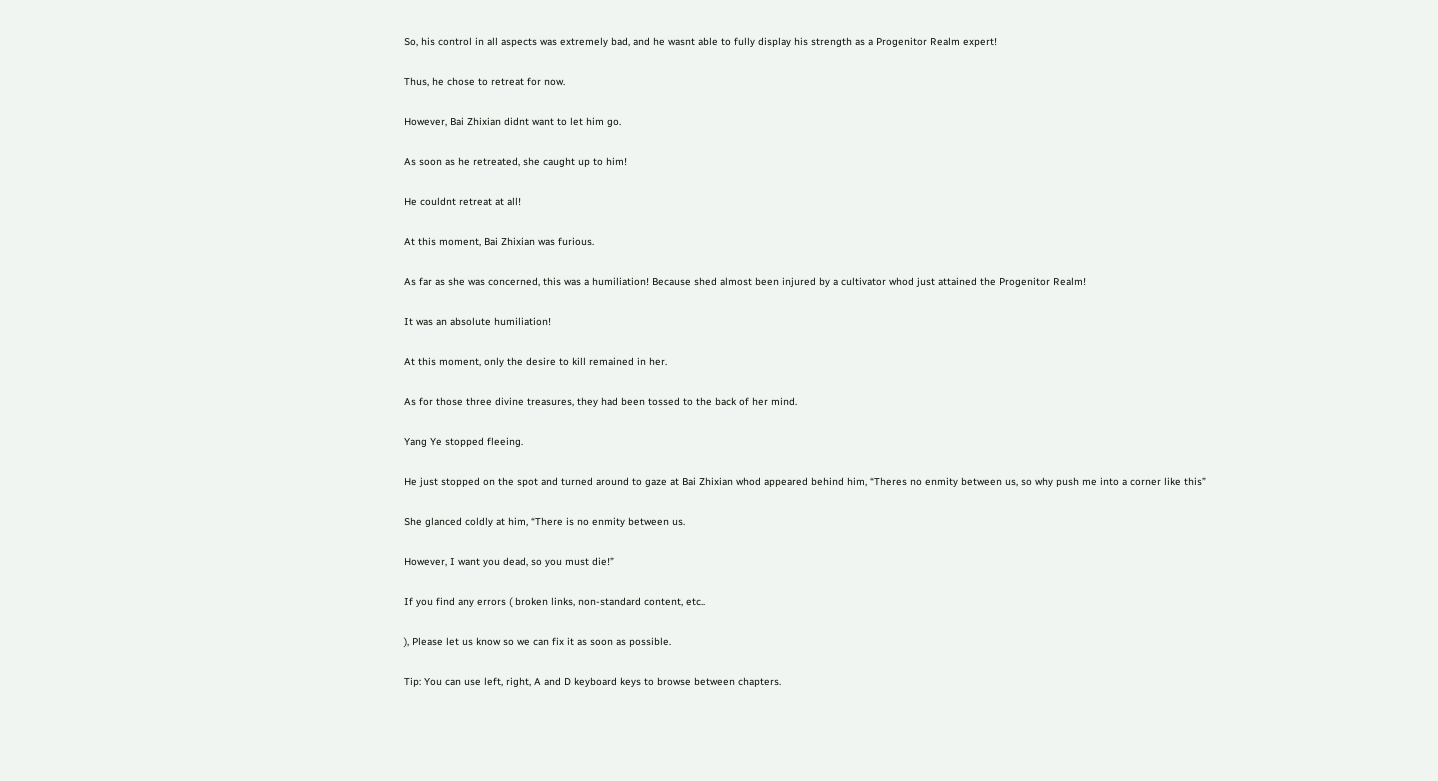So, his control in all aspects was extremely bad, and he wasnt able to fully display his strength as a Progenitor Realm expert!

Thus, he chose to retreat for now.

However, Bai Zhixian didnt want to let him go.

As soon as he retreated, she caught up to him!

He couldnt retreat at all!

At this moment, Bai Zhixian was furious.

As far as she was concerned, this was a humiliation! Because shed almost been injured by a cultivator whod just attained the Progenitor Realm!

It was an absolute humiliation!

At this moment, only the desire to kill remained in her.

As for those three divine treasures, they had been tossed to the back of her mind.

Yang Ye stopped fleeing.

He just stopped on the spot and turned around to gaze at Bai Zhixian whod appeared behind him, “Theres no enmity between us, so why push me into a corner like this”

She glanced coldly at him, “There is no enmity between us.

However, I want you dead, so you must die!”

If you find any errors ( broken links, non-standard content, etc..

), Please let us know so we can fix it as soon as possible.

Tip: You can use left, right, A and D keyboard keys to browse between chapters.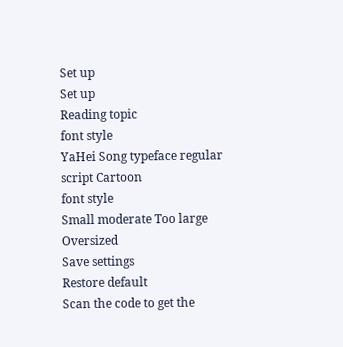Set up
Set up
Reading topic
font style
YaHei Song typeface regular script Cartoon
font style
Small moderate Too large Oversized
Save settings
Restore default
Scan the code to get the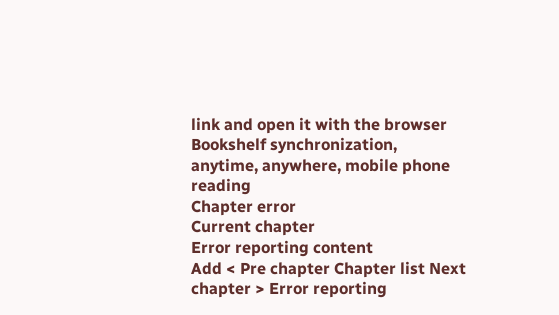link and open it with the browser
Bookshelf synchronization, anytime, anywhere, mobile phone reading
Chapter error
Current chapter
Error reporting content
Add < Pre chapter Chapter list Next chapter > Error reporting